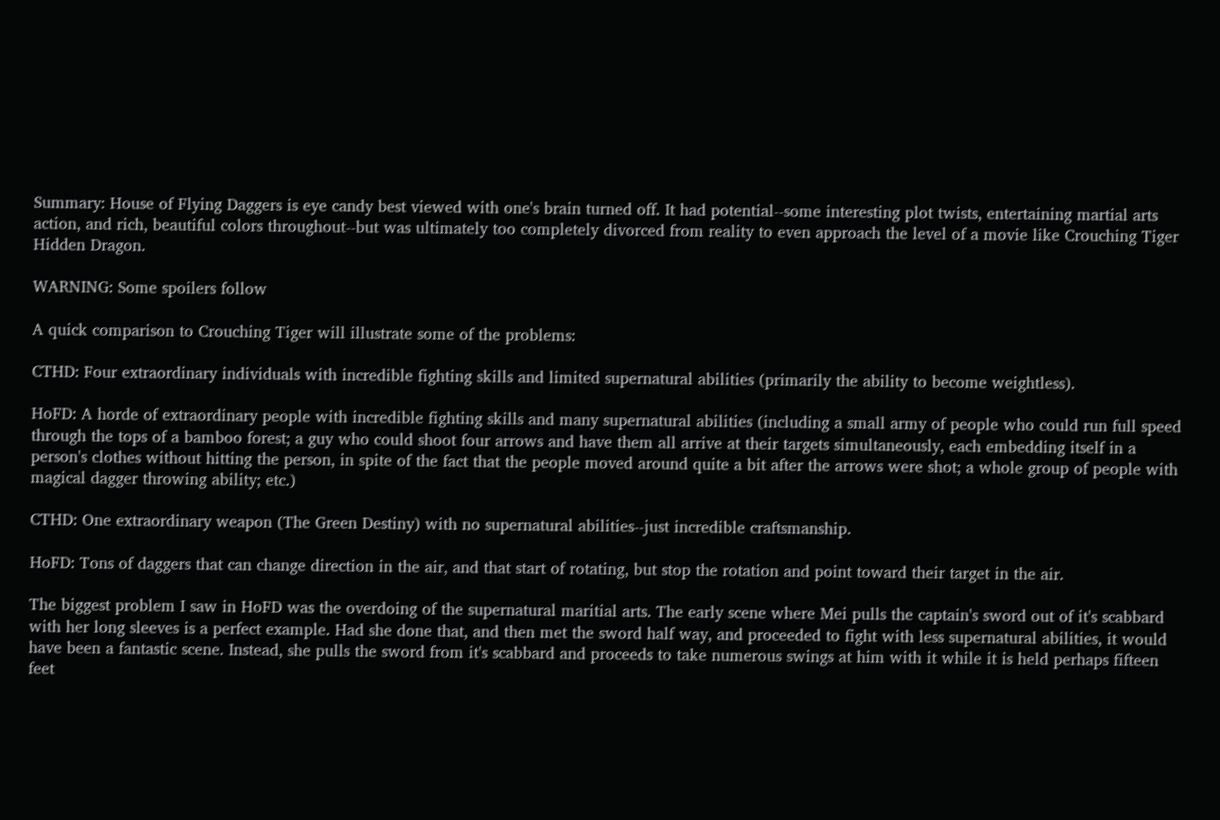Summary: House of Flying Daggers is eye candy best viewed with one's brain turned off. It had potential--some interesting plot twists, entertaining martial arts action, and rich, beautiful colors throughout--but was ultimately too completely divorced from reality to even approach the level of a movie like Crouching Tiger Hidden Dragon.

WARNING: Some spoilers follow

A quick comparison to Crouching Tiger will illustrate some of the problems:

CTHD: Four extraordinary individuals with incredible fighting skills and limited supernatural abilities (primarily the ability to become weightless).

HoFD: A horde of extraordinary people with incredible fighting skills and many supernatural abilities (including a small army of people who could run full speed through the tops of a bamboo forest; a guy who could shoot four arrows and have them all arrive at their targets simultaneously, each embedding itself in a person's clothes without hitting the person, in spite of the fact that the people moved around quite a bit after the arrows were shot; a whole group of people with magical dagger throwing ability; etc.)

CTHD: One extraordinary weapon (The Green Destiny) with no supernatural abilities--just incredible craftsmanship.

HoFD: Tons of daggers that can change direction in the air, and that start of rotating, but stop the rotation and point toward their target in the air.

The biggest problem I saw in HoFD was the overdoing of the supernatural maritial arts. The early scene where Mei pulls the captain's sword out of it's scabbard with her long sleeves is a perfect example. Had she done that, and then met the sword half way, and proceeded to fight with less supernatural abilities, it would have been a fantastic scene. Instead, she pulls the sword from it's scabbard and proceeds to take numerous swings at him with it while it is held perhaps fifteen feet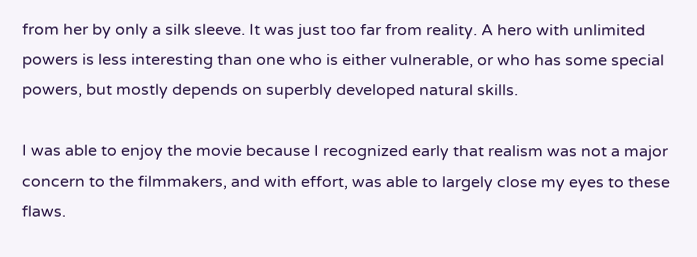from her by only a silk sleeve. It was just too far from reality. A hero with unlimited powers is less interesting than one who is either vulnerable, or who has some special powers, but mostly depends on superbly developed natural skills.

I was able to enjoy the movie because I recognized early that realism was not a major concern to the filmmakers, and with effort, was able to largely close my eyes to these flaws.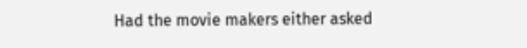Had the movie makers either asked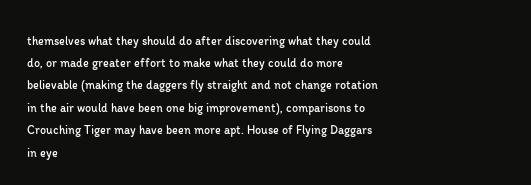themselves what they should do after discovering what they could do, or made greater effort to make what they could do more believable (making the daggers fly straight and not change rotation in the air would have been one big improvement), comparisons to Crouching Tiger may have been more apt. House of Flying Daggars in eye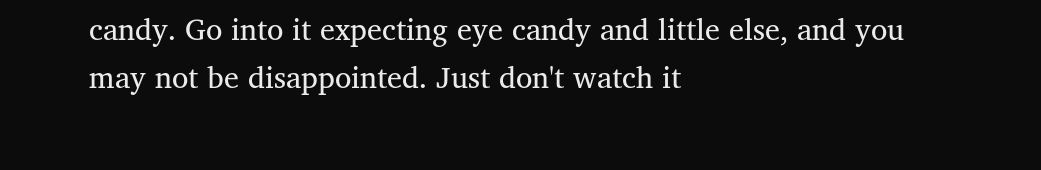candy. Go into it expecting eye candy and little else, and you may not be disappointed. Just don't watch it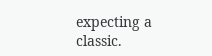expecting a classic.